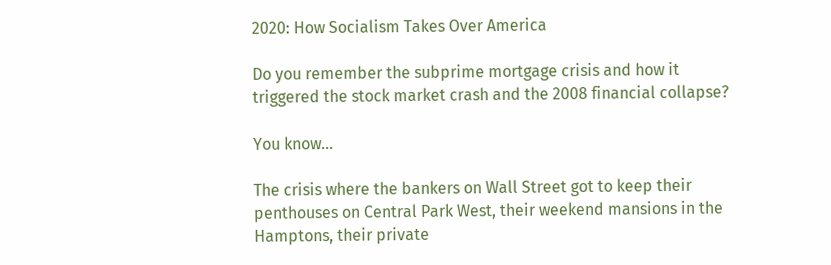2020: How Socialism Takes Over America

Do you remember the subprime mortgage crisis and how it triggered the stock market crash and the 2008 financial collapse?

You know…

The crisis where the bankers on Wall Street got to keep their penthouses on Central Park West, their weekend mansions in the Hamptons, their private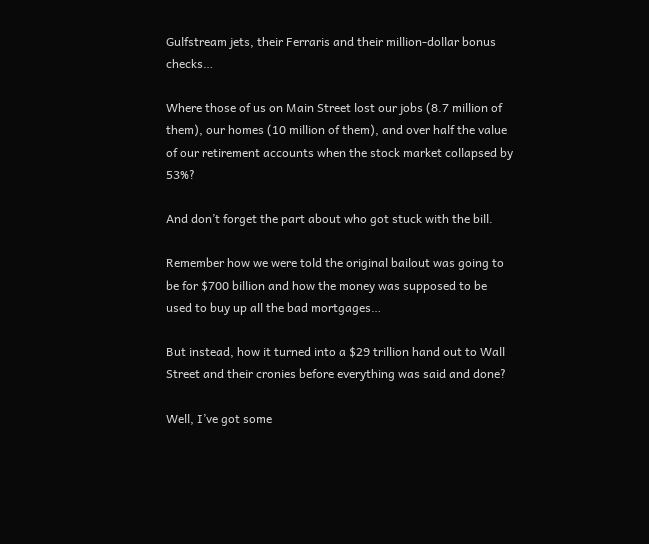Gulfstream jets, their Ferraris and their million-dollar bonus checks…

Where those of us on Main Street lost our jobs (8.7 million of them), our homes (10 million of them), and over half the value of our retirement accounts when the stock market collapsed by 53%?

And don’t forget the part about who got stuck with the bill.

Remember how we were told the original bailout was going to be for $700 billion and how the money was supposed to be used to buy up all the bad mortgages…

But instead, how it turned into a $29 trillion hand out to Wall Street and their cronies before everything was said and done?

Well, I’ve got some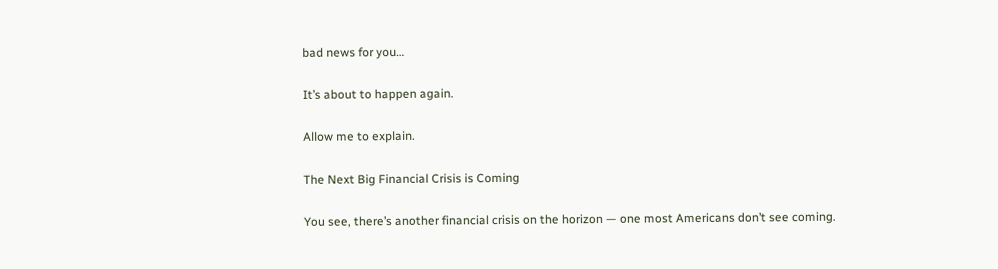bad news for you…

It’s about to happen again.

Allow me to explain.

The Next Big Financial Crisis is Coming

You see, there’s another financial crisis on the horizon — one most Americans don’t see coming.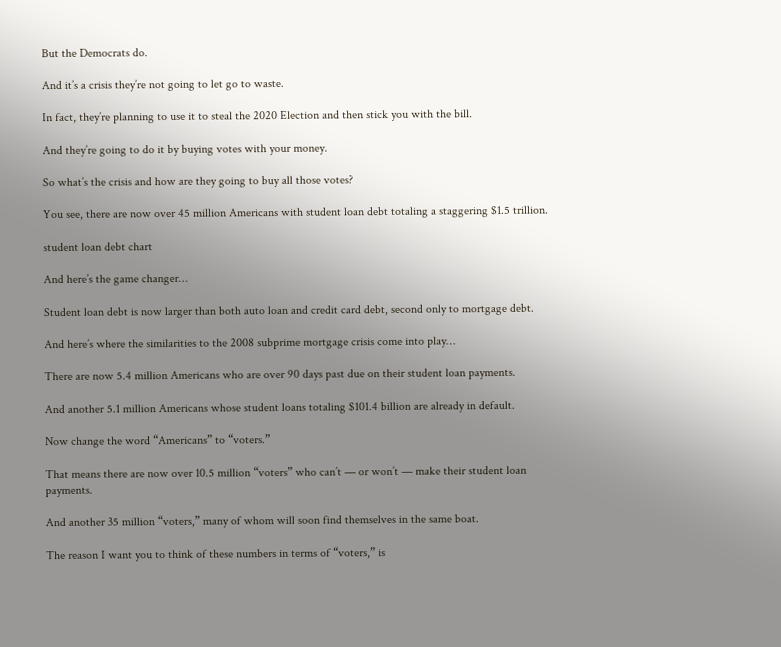But the Democrats do.

And it’s a crisis they’re not going to let go to waste.

In fact, they’re planning to use it to steal the 2020 Election and then stick you with the bill.

And they’re going to do it by buying votes with your money.

So what’s the crisis and how are they going to buy all those votes?

You see, there are now over 45 million Americans with student loan debt totaling a staggering $1.5 trillion.

student loan debt chart

And here’s the game changer…

Student loan debt is now larger than both auto loan and credit card debt, second only to mortgage debt.

And here’s where the similarities to the 2008 subprime mortgage crisis come into play…

There are now 5.4 million Americans who are over 90 days past due on their student loan payments.

And another 5.1 million Americans whose student loans totaling $101.4 billion are already in default.

Now change the word “Americans” to “voters.”

That means there are now over 10.5 million “voters” who can’t — or won’t — make their student loan payments.

And another 35 million “voters,” many of whom will soon find themselves in the same boat.

The reason I want you to think of these numbers in terms of “voters,” is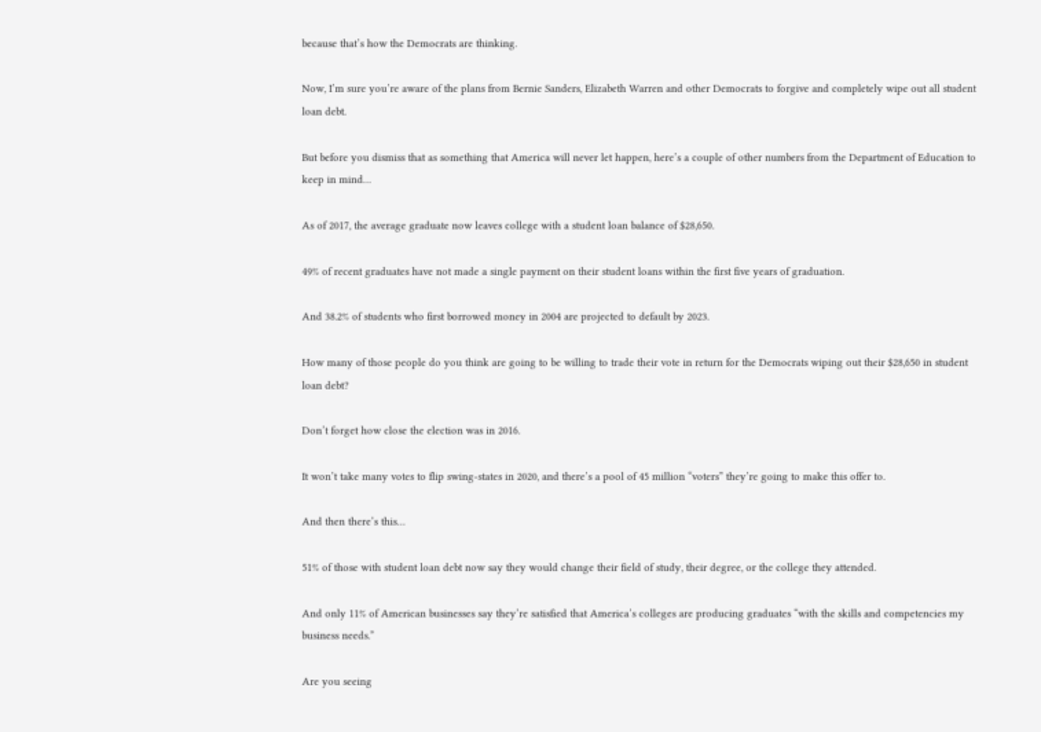because that’s how the Democrats are thinking.

Now, I’m sure you’re aware of the plans from Bernie Sanders, Elizabeth Warren and other Democrats to forgive and completely wipe out all student loan debt.

But before you dismiss that as something that America will never let happen, here’s a couple of other numbers from the Department of Education to keep in mind…

As of 2017, the average graduate now leaves college with a student loan balance of $28,650.

49% of recent graduates have not made a single payment on their student loans within the first five years of graduation.

And 38.2% of students who first borrowed money in 2004 are projected to default by 2023.

How many of those people do you think are going to be willing to trade their vote in return for the Democrats wiping out their $28,650 in student loan debt?

Don’t forget how close the election was in 2016.

It won’t take many votes to flip swing-states in 2020, and there’s a pool of 45 million “voters” they’re going to make this offer to.

And then there’s this…

51% of those with student loan debt now say they would change their field of study, their degree, or the college they attended.

And only 11% of American businesses say they’re satisfied that America’s colleges are producing graduates “with the skills and competencies my business needs.”

Are you seeing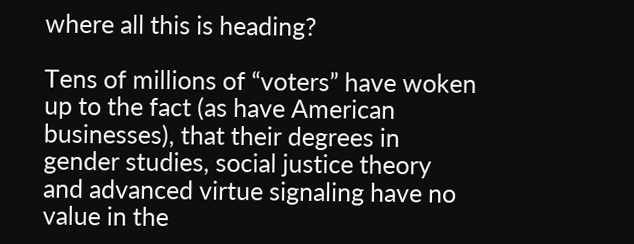where all this is heading?

Tens of millions of “voters” have woken up to the fact (as have American businesses), that their degrees in gender studies, social justice theory and advanced virtue signaling have no value in the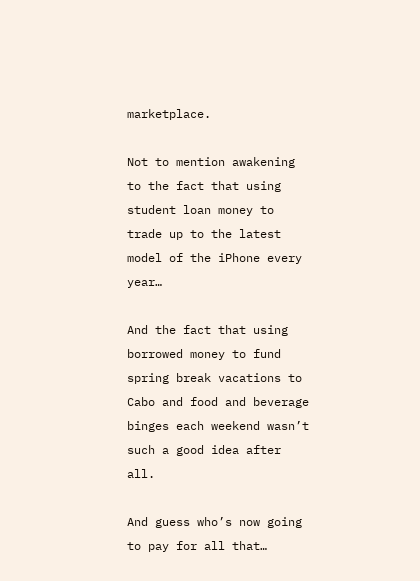marketplace.

Not to mention awakening to the fact that using student loan money to trade up to the latest model of the iPhone every year…

And the fact that using borrowed money to fund spring break vacations to Cabo and food and beverage binges each weekend wasn’t such a good idea after all.

And guess who’s now going to pay for all that…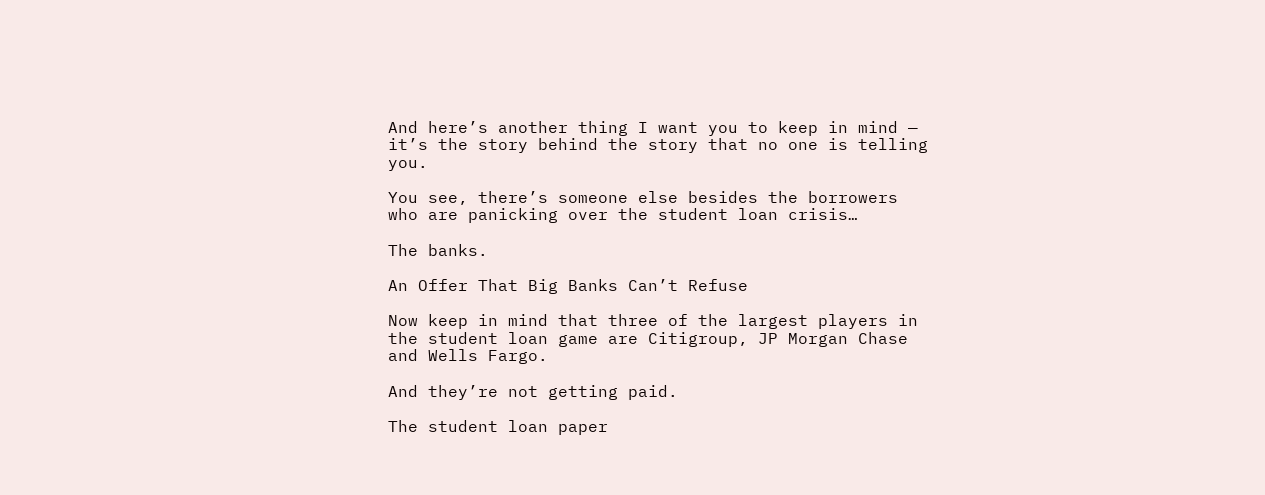And here’s another thing I want you to keep in mind — it’s the story behind the story that no one is telling you.

You see, there’s someone else besides the borrowers who are panicking over the student loan crisis…

The banks.

An Offer That Big Banks Can’t Refuse

Now keep in mind that three of the largest players in the student loan game are Citigroup, JP Morgan Chase and Wells Fargo.

And they’re not getting paid.

The student loan paper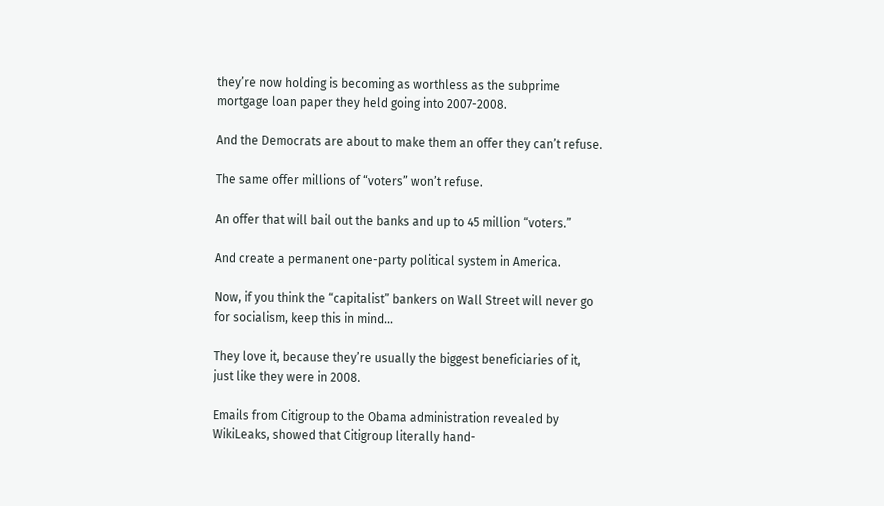they’re now holding is becoming as worthless as the subprime mortgage loan paper they held going into 2007-2008.

And the Democrats are about to make them an offer they can’t refuse.

The same offer millions of “voters” won’t refuse.

An offer that will bail out the banks and up to 45 million “voters.”

And create a permanent one-party political system in America.

Now, if you think the “capitalist” bankers on Wall Street will never go for socialism, keep this in mind…

They love it, because they’re usually the biggest beneficiaries of it, just like they were in 2008.

Emails from Citigroup to the Obama administration revealed by WikiLeaks, showed that Citigroup literally hand-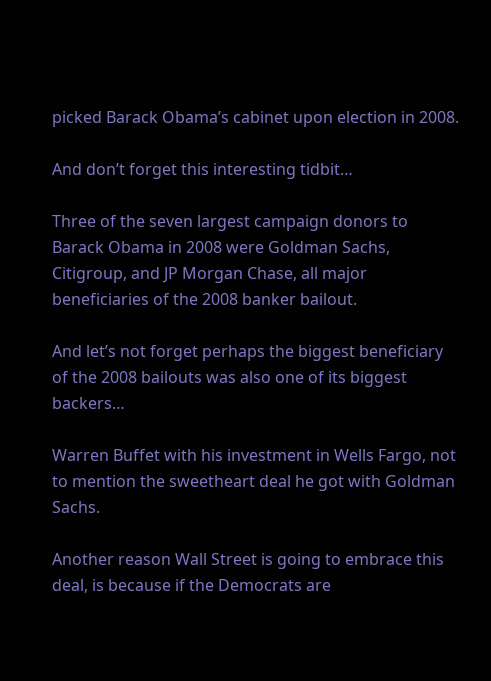picked Barack Obama’s cabinet upon election in 2008.

And don’t forget this interesting tidbit…

Three of the seven largest campaign donors to Barack Obama in 2008 were Goldman Sachs, Citigroup, and JP Morgan Chase, all major beneficiaries of the 2008 banker bailout.

And let’s not forget perhaps the biggest beneficiary of the 2008 bailouts was also one of its biggest backers…

Warren Buffet with his investment in Wells Fargo, not to mention the sweetheart deal he got with Goldman Sachs.

Another reason Wall Street is going to embrace this deal, is because if the Democrats are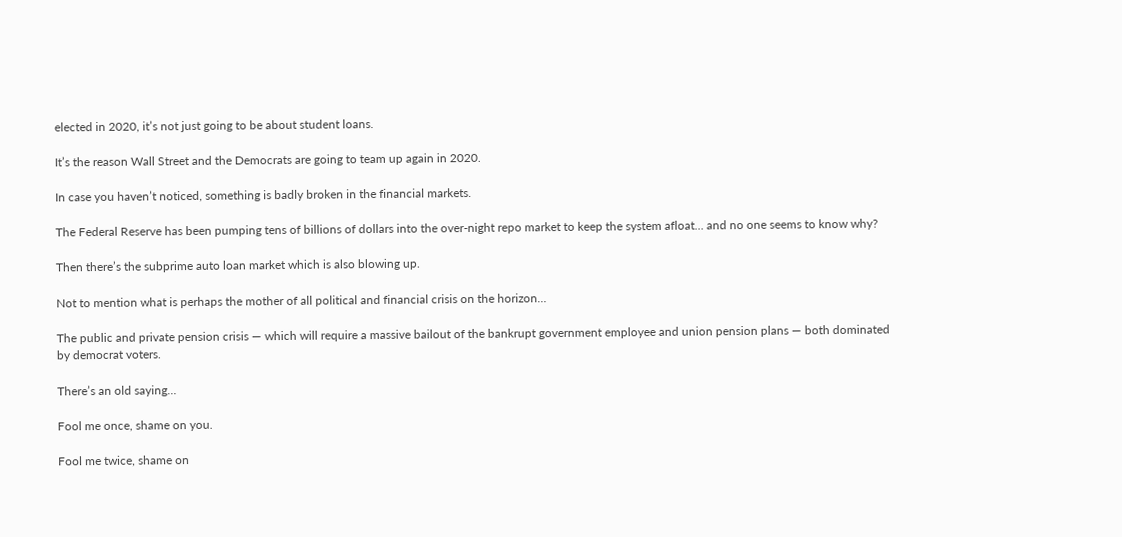elected in 2020, it’s not just going to be about student loans.

It’s the reason Wall Street and the Democrats are going to team up again in 2020.

In case you haven’t noticed, something is badly broken in the financial markets.

The Federal Reserve has been pumping tens of billions of dollars into the over-night repo market to keep the system afloat… and no one seems to know why?

Then there’s the subprime auto loan market which is also blowing up.

Not to mention what is perhaps the mother of all political and financial crisis on the horizon…

The public and private pension crisis — which will require a massive bailout of the bankrupt government employee and union pension plans — both dominated by democrat voters.

There’s an old saying…

Fool me once, shame on you.

Fool me twice, shame on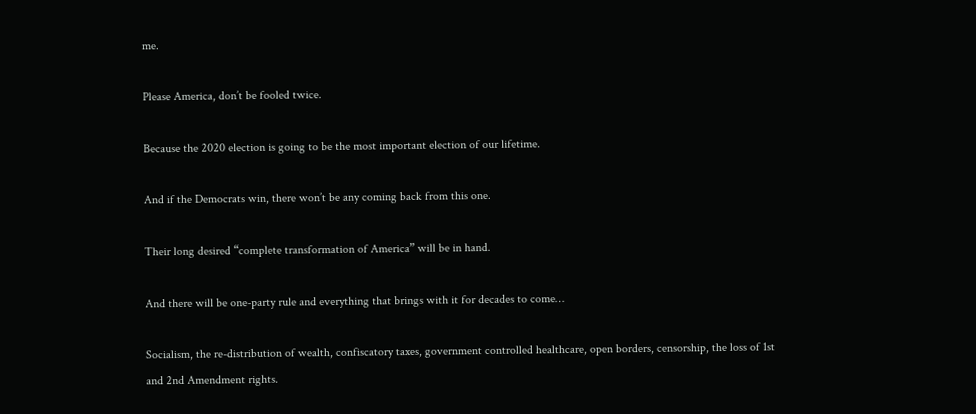me.

Please America, don’t be fooled twice.

Because the 2020 election is going to be the most important election of our lifetime.

And if the Democrats win, there won’t be any coming back from this one.

Their long desired “complete transformation of America” will be in hand.

And there will be one-party rule and everything that brings with it for decades to come…

Socialism, the re-distribution of wealth, confiscatory taxes, government controlled healthcare, open borders, censorship, the loss of 1st and 2nd Amendment rights.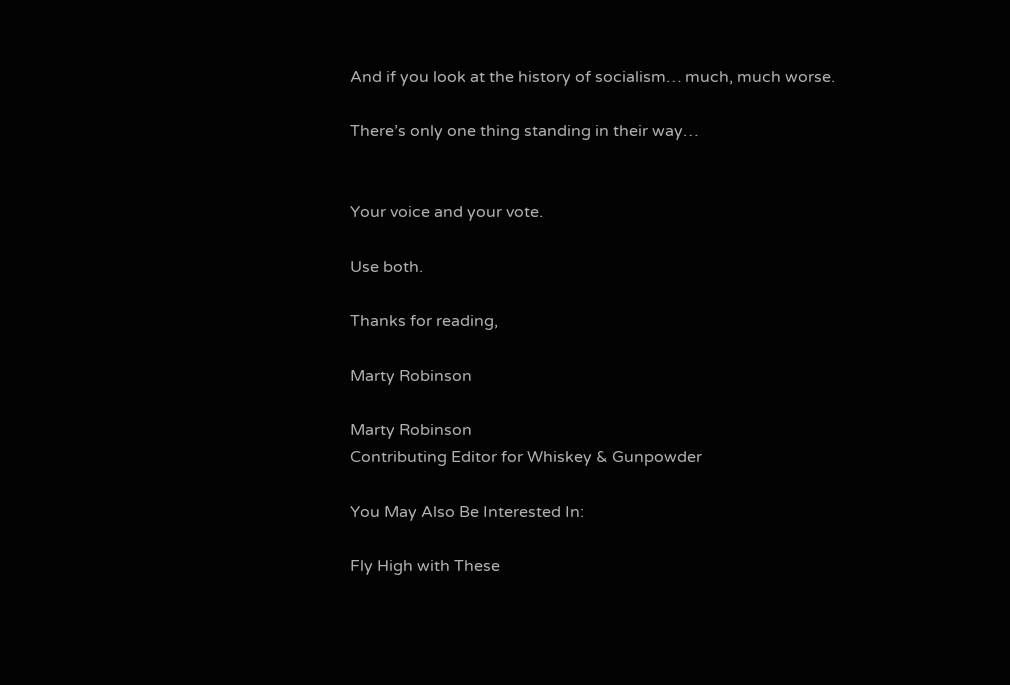And if you look at the history of socialism… much, much worse.

There’s only one thing standing in their way…


Your voice and your vote.

Use both.

Thanks for reading,

Marty Robinson

Marty Robinson
Contributing Editor for Whiskey & Gunpowder

You May Also Be Interested In:

Fly High with These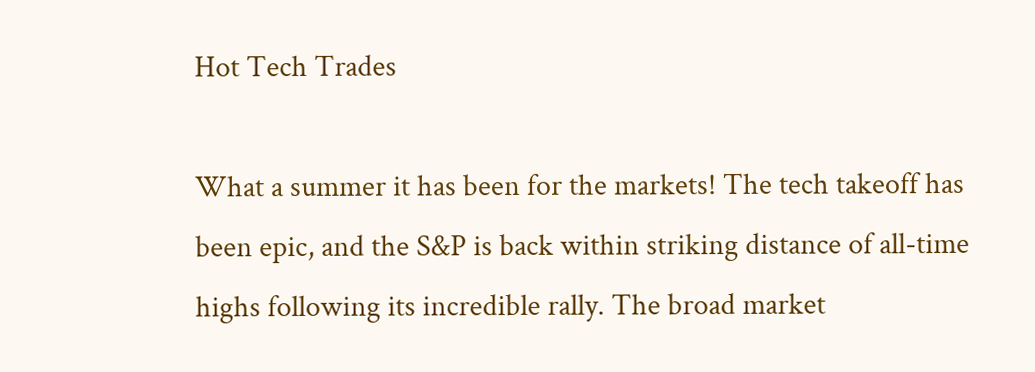Hot Tech Trades

What a summer it has been for the markets! The tech takeoff has been epic, and the S&P is back within striking distance of all-time highs following its incredible rally. The broad market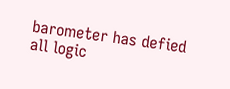barometer has defied all logic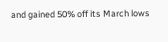and gained 50% off its March lows